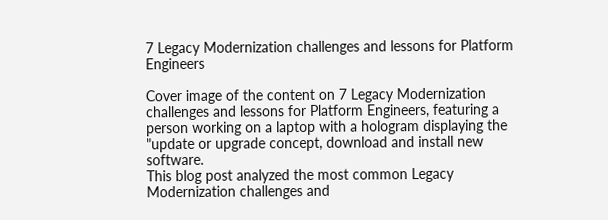7 Legacy Modernization challenges and lessons for Platform Engineers

Cover image of the content on 7 Legacy Modernization challenges and lessons for Platform Engineers, featuring a person working on a laptop with a hologram displaying the "update or upgrade concept, download and install new software.
This blog post analyzed the most common Legacy Modernization challenges and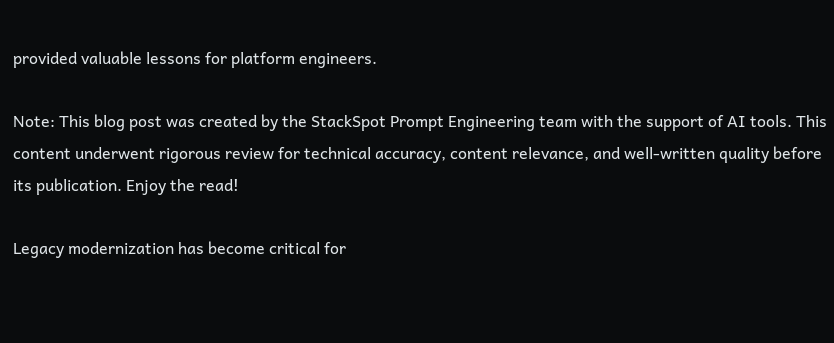provided valuable lessons for platform engineers.

Note: This blog post was created by the StackSpot Prompt Engineering team with the support of AI tools. This content underwent rigorous review for technical accuracy, content relevance, and well-written quality before its publication. Enjoy the read!

Legacy modernization has become critical for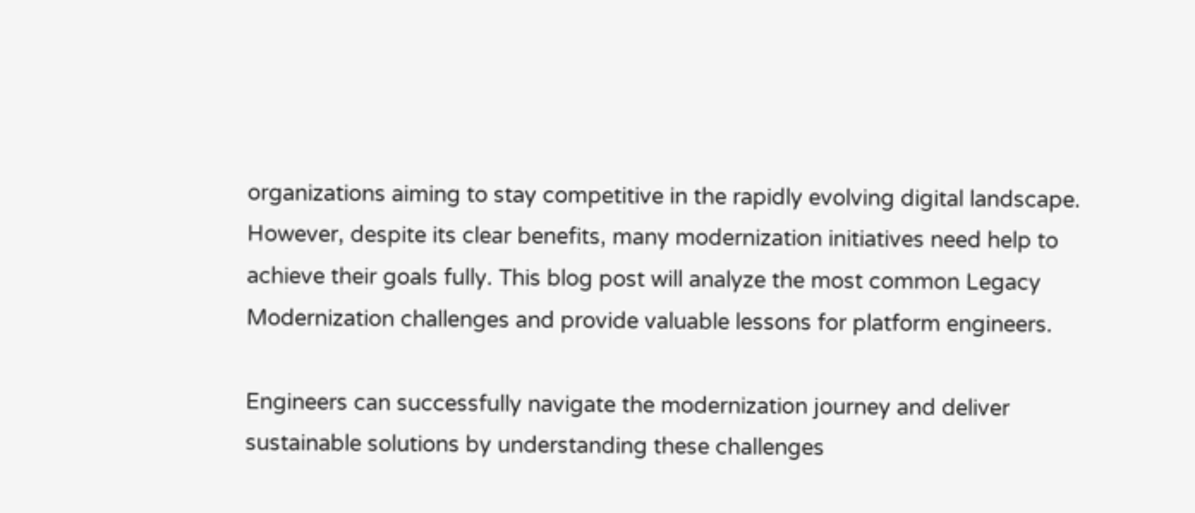organizations aiming to stay competitive in the rapidly evolving digital landscape. However, despite its clear benefits, many modernization initiatives need help to achieve their goals fully. This blog post will analyze the most common Legacy Modernization challenges and provide valuable lessons for platform engineers.

Engineers can successfully navigate the modernization journey and deliver sustainable solutions by understanding these challenges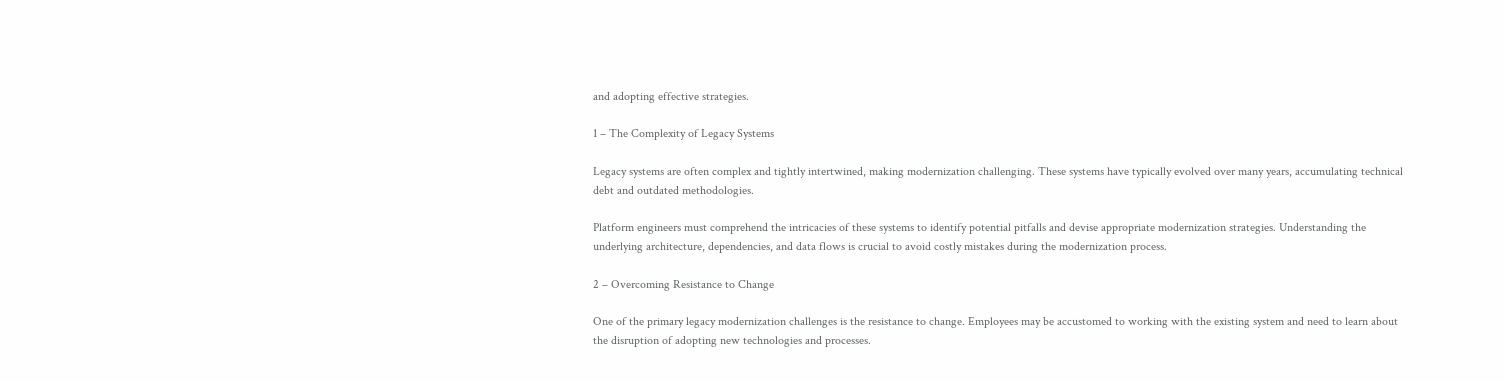and adopting effective strategies.

1 – The Complexity of Legacy Systems

Legacy systems are often complex and tightly intertwined, making modernization challenging. These systems have typically evolved over many years, accumulating technical debt and outdated methodologies.

Platform engineers must comprehend the intricacies of these systems to identify potential pitfalls and devise appropriate modernization strategies. Understanding the underlying architecture, dependencies, and data flows is crucial to avoid costly mistakes during the modernization process.

2 – Overcoming Resistance to Change

One of the primary legacy modernization challenges is the resistance to change. Employees may be accustomed to working with the existing system and need to learn about the disruption of adopting new technologies and processes.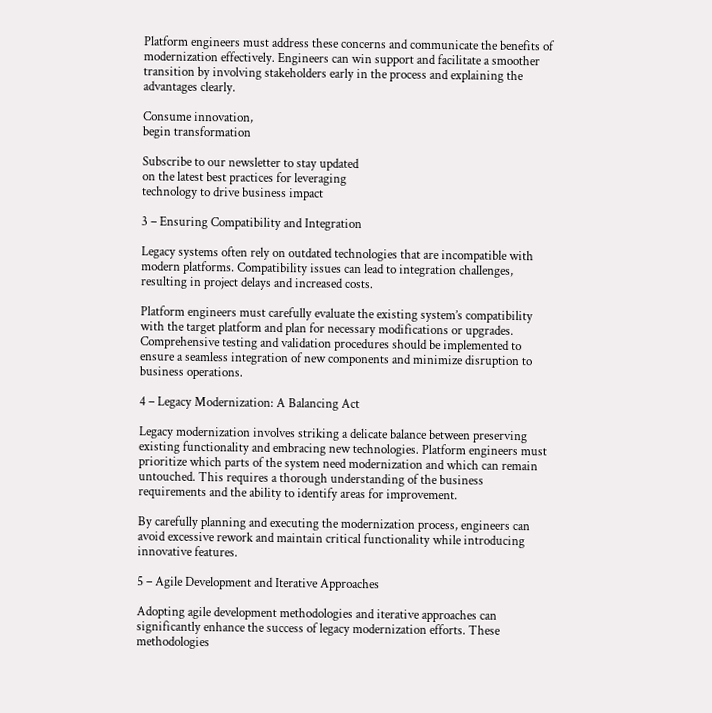Platform engineers must address these concerns and communicate the benefits of modernization effectively. Engineers can win support and facilitate a smoother transition by involving stakeholders early in the process and explaining the advantages clearly.

Consume innovation,
begin transformation

Subscribe to our newsletter to stay updated
on the latest best practices for leveraging
technology to drive business impact

3 – Ensuring Compatibility and Integration

Legacy systems often rely on outdated technologies that are incompatible with modern platforms. Compatibility issues can lead to integration challenges, resulting in project delays and increased costs.

Platform engineers must carefully evaluate the existing system’s compatibility with the target platform and plan for necessary modifications or upgrades. Comprehensive testing and validation procedures should be implemented to ensure a seamless integration of new components and minimize disruption to business operations.

4 – Legacy Modernization: A Balancing Act

Legacy modernization involves striking a delicate balance between preserving existing functionality and embracing new technologies. Platform engineers must prioritize which parts of the system need modernization and which can remain untouched. This requires a thorough understanding of the business requirements and the ability to identify areas for improvement.

By carefully planning and executing the modernization process, engineers can avoid excessive rework and maintain critical functionality while introducing innovative features.

5 – Agile Development and Iterative Approaches

Adopting agile development methodologies and iterative approaches can significantly enhance the success of legacy modernization efforts. These methodologies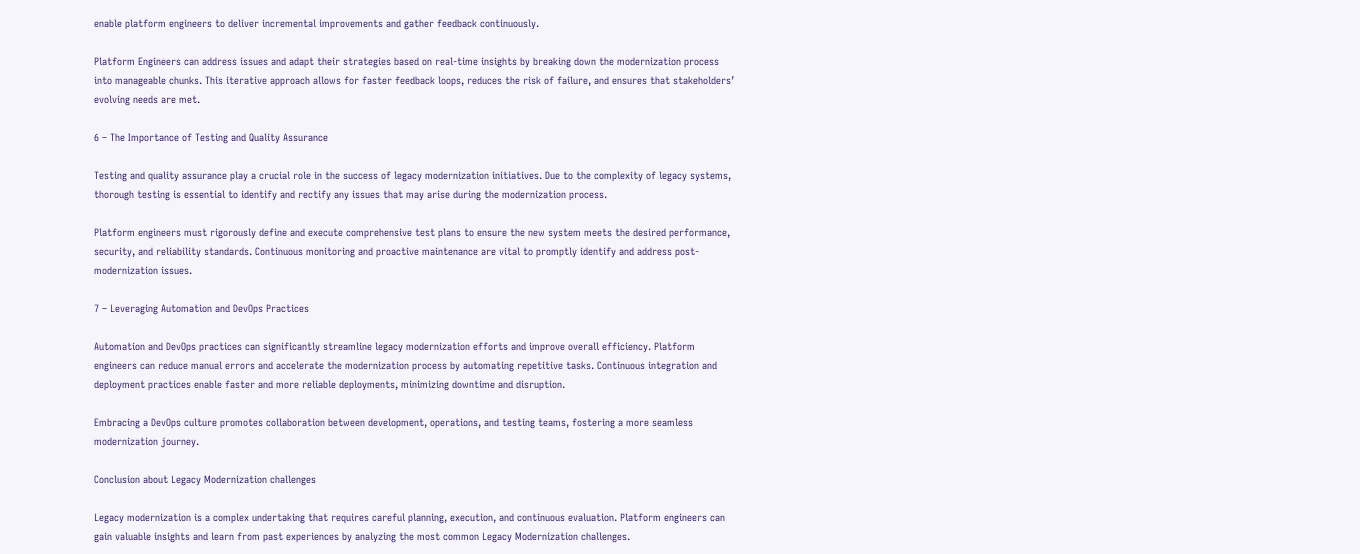enable platform engineers to deliver incremental improvements and gather feedback continuously.

Platform Engineers can address issues and adapt their strategies based on real-time insights by breaking down the modernization process into manageable chunks. This iterative approach allows for faster feedback loops, reduces the risk of failure, and ensures that stakeholders’ evolving needs are met.

6 – The Importance of Testing and Quality Assurance

Testing and quality assurance play a crucial role in the success of legacy modernization initiatives. Due to the complexity of legacy systems, thorough testing is essential to identify and rectify any issues that may arise during the modernization process.

Platform engineers must rigorously define and execute comprehensive test plans to ensure the new system meets the desired performance, security, and reliability standards. Continuous monitoring and proactive maintenance are vital to promptly identify and address post-modernization issues.

7 – Leveraging Automation and DevOps Practices

Automation and DevOps practices can significantly streamline legacy modernization efforts and improve overall efficiency. Platform engineers can reduce manual errors and accelerate the modernization process by automating repetitive tasks. Continuous integration and deployment practices enable faster and more reliable deployments, minimizing downtime and disruption.

Embracing a DevOps culture promotes collaboration between development, operations, and testing teams, fostering a more seamless modernization journey.

Conclusion about Legacy Modernization challenges

Legacy modernization is a complex undertaking that requires careful planning, execution, and continuous evaluation. Platform engineers can gain valuable insights and learn from past experiences by analyzing the most common Legacy Modernization challenges.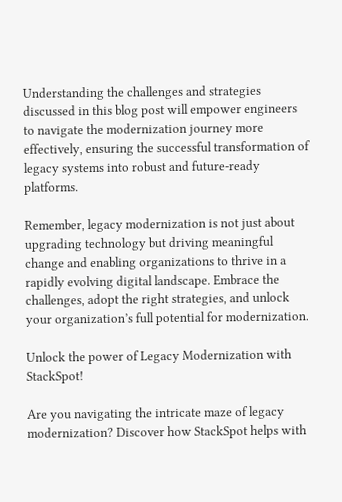Understanding the challenges and strategies discussed in this blog post will empower engineers to navigate the modernization journey more effectively, ensuring the successful transformation of legacy systems into robust and future-ready platforms.

Remember, legacy modernization is not just about upgrading technology but driving meaningful change and enabling organizations to thrive in a rapidly evolving digital landscape. Embrace the challenges, adopt the right strategies, and unlock your organization’s full potential for modernization.

Unlock the power of Legacy Modernization with StackSpot!

Are you navigating the intricate maze of legacy modernization? Discover how StackSpot helps with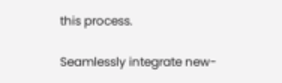this process.

Seamlessly integrate new-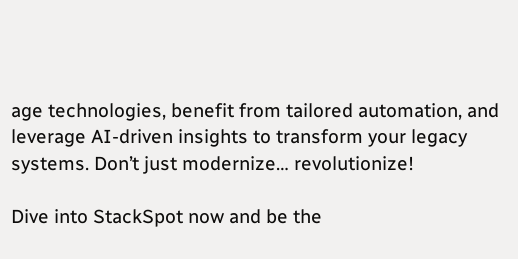age technologies, benefit from tailored automation, and leverage AI-driven insights to transform your legacy systems. Don’t just modernize… revolutionize!

Dive into StackSpot now and be the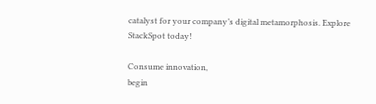catalyst for your company’s digital metamorphosis. Explore StackSpot today!

Consume innovation,
begin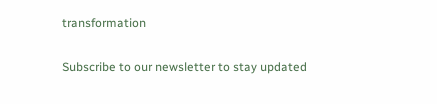transformation

Subscribe to our newsletter to stay updated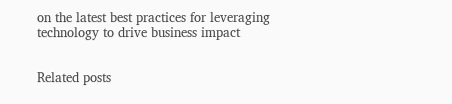on the latest best practices for leveraging
technology to drive business impact


Related posts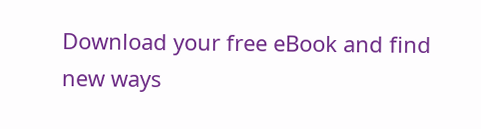Download your free eBook and find new ways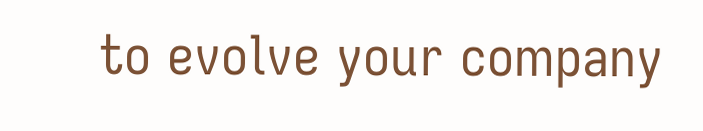to evolve your company